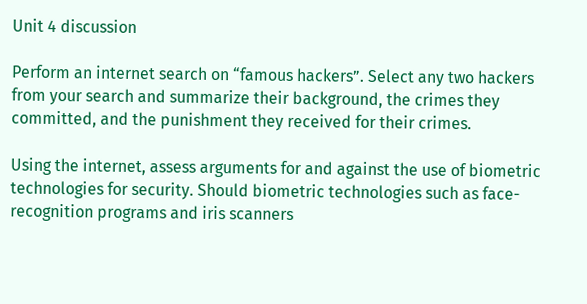Unit 4 discussion

Perform an internet search on “famous hackers”. Select any two hackers from your search and summarize their background, the crimes they committed, and the punishment they received for their crimes.

Using the internet, assess arguments for and against the use of biometric technologies for security. Should biometric technologies such as face-recognition programs and iris scanners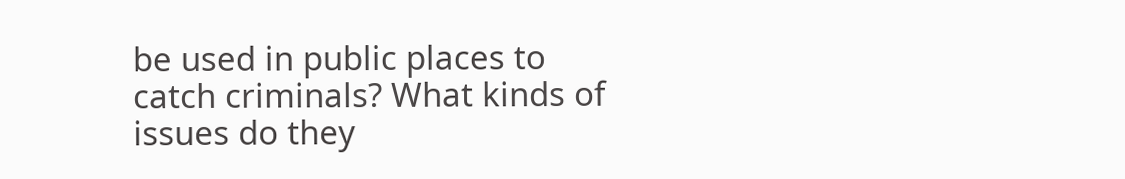be used in public places to catch criminals? What kinds of issues do they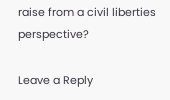raise from a civil liberties perspective?

Leave a Reply